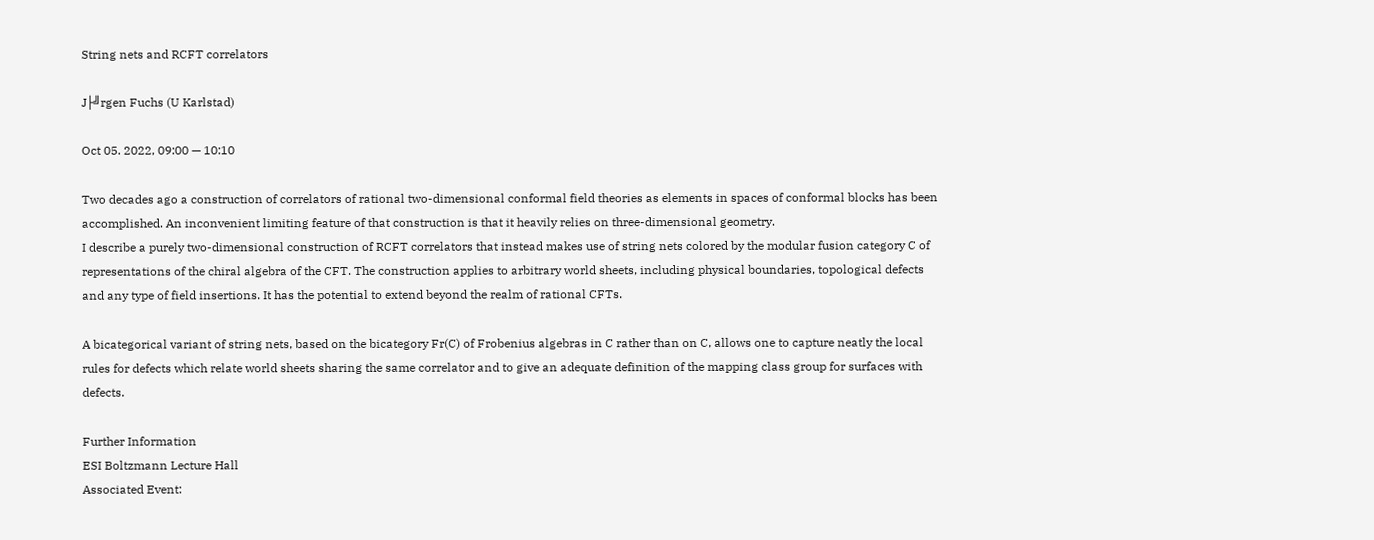String nets and RCFT correlators

J├╝rgen Fuchs (U Karlstad)

Oct 05. 2022, 09:00 — 10:10

Two decades ago a construction of correlators of rational two-dimensional conformal field theories as elements in spaces of conformal blocks has been accomplished. An inconvenient limiting feature of that construction is that it heavily relies on three-dimensional geometry.
I describe a purely two-dimensional construction of RCFT correlators that instead makes use of string nets colored by the modular fusion category C of representations of the chiral algebra of the CFT. The construction applies to arbitrary world sheets, including physical boundaries, topological defects and any type of field insertions. It has the potential to extend beyond the realm of rational CFTs.

A bicategorical variant of string nets, based on the bicategory Fr(C) of Frobenius algebras in C rather than on C, allows one to capture neatly the local rules for defects which relate world sheets sharing the same correlator and to give an adequate definition of the mapping class group for surfaces with defects.

Further Information
ESI Boltzmann Lecture Hall
Associated Event: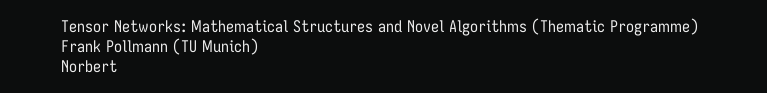Tensor Networks: Mathematical Structures and Novel Algorithms (Thematic Programme)
Frank Pollmann (TU Munich)
Norbert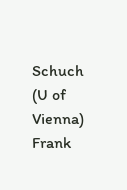Schuch (U of Vienna)
Frank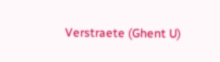Verstraete (Ghent U)